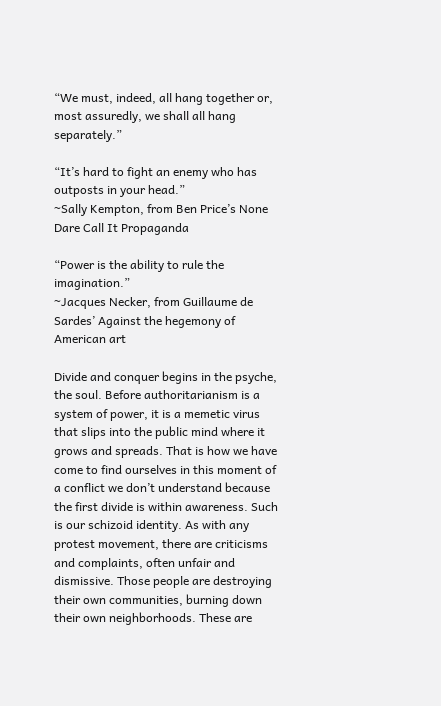“We must, indeed, all hang together or, most assuredly, we shall all hang separately.”

“It’s hard to fight an enemy who has outposts in your head.”
~Sally Kempton, from Ben Price’s None Dare Call It Propaganda

“Power is the ability to rule the imagination.”
~Jacques Necker, from Guillaume de Sardes’ Against the hegemony of American art

Divide and conquer begins in the psyche, the soul. Before authoritarianism is a system of power, it is a memetic virus that slips into the public mind where it grows and spreads. That is how we have come to find ourselves in this moment of a conflict we don’t understand because the first divide is within awareness. Such is our schizoid identity. As with any protest movement, there are criticisms and complaints, often unfair and dismissive. Those people are destroying their own communities, burning down their own neighborhoods. These are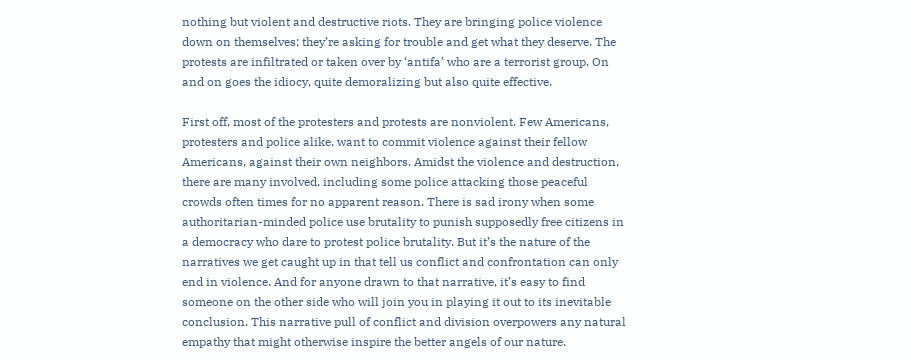nothing but violent and destructive riots. They are bringing police violence down on themselves; they’re asking for trouble and get what they deserve. The protests are infiltrated or taken over by ‘antifa’ who are a terrorist group. On and on goes the idiocy, quite demoralizing but also quite effective.

First off, most of the protesters and protests are nonviolent. Few Americans, protesters and police alike, want to commit violence against their fellow Americans, against their own neighbors. Amidst the violence and destruction, there are many involved, including some police attacking those peaceful crowds often times for no apparent reason. There is sad irony when some authoritarian-minded police use brutality to punish supposedly free citizens in a democracy who dare to protest police brutality. But it’s the nature of the narratives we get caught up in that tell us conflict and confrontation can only end in violence. And for anyone drawn to that narrative, it’s easy to find someone on the other side who will join you in playing it out to its inevitable conclusion. This narrative pull of conflict and division overpowers any natural empathy that might otherwise inspire the better angels of our nature.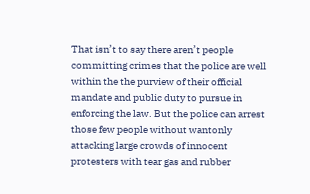That isn’t to say there aren’t people committing crimes that the police are well within the the purview of their official mandate and public duty to pursue in enforcing the law. But the police can arrest those few people without wantonly attacking large crowds of innocent protesters with tear gas and rubber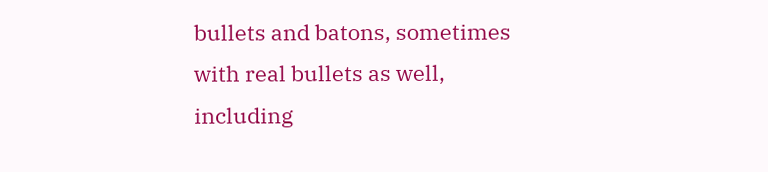bullets and batons, sometimes with real bullets as well, including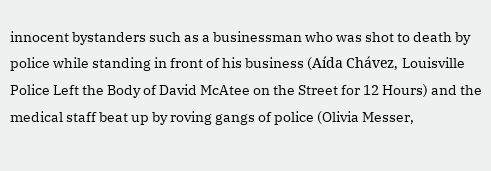innocent bystanders such as a businessman who was shot to death by police while standing in front of his business (Aída Chávez, Louisville Police Left the Body of David McAtee on the Street for 12 Hours) and the medical staff beat up by roving gangs of police (Olivia Messer,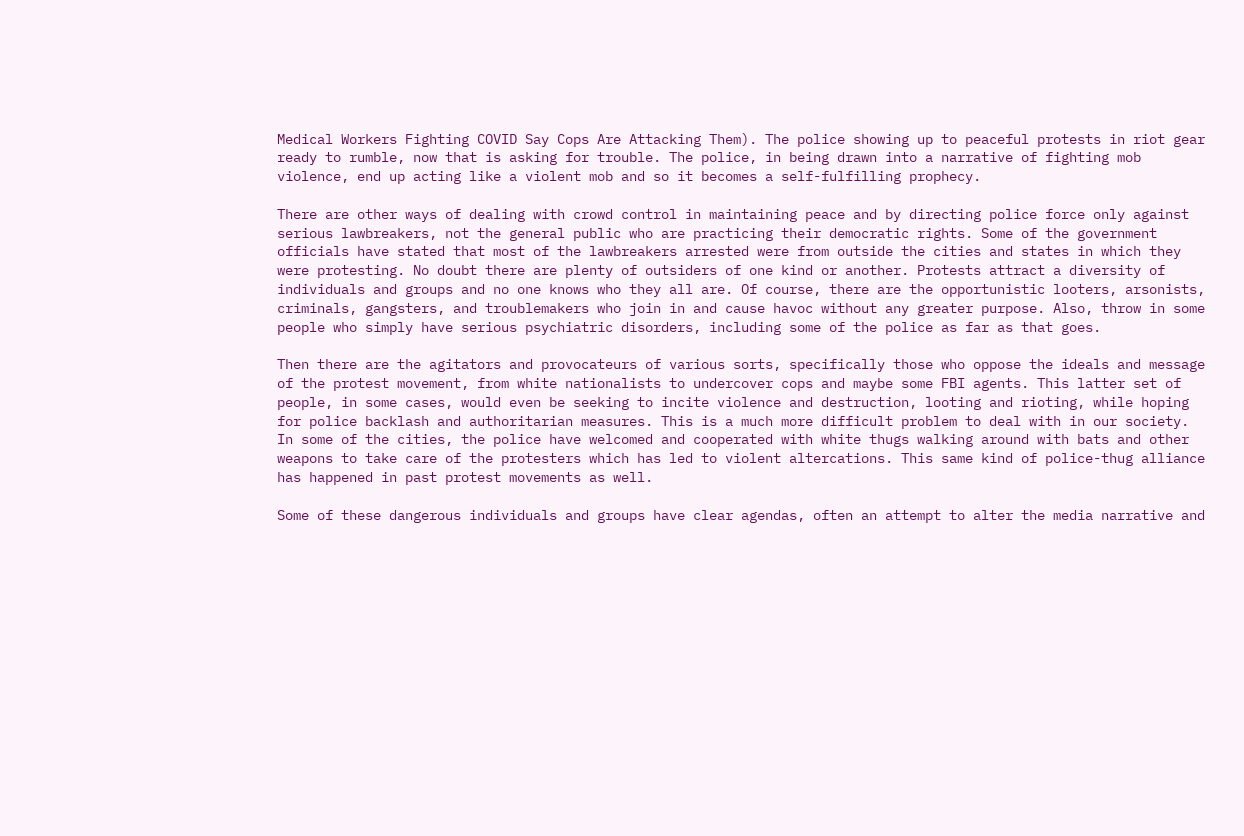Medical Workers Fighting COVID Say Cops Are Attacking Them). The police showing up to peaceful protests in riot gear ready to rumble, now that is asking for trouble. The police, in being drawn into a narrative of fighting mob violence, end up acting like a violent mob and so it becomes a self-fulfilling prophecy.

There are other ways of dealing with crowd control in maintaining peace and by directing police force only against serious lawbreakers, not the general public who are practicing their democratic rights. Some of the government officials have stated that most of the lawbreakers arrested were from outside the cities and states in which they were protesting. No doubt there are plenty of outsiders of one kind or another. Protests attract a diversity of individuals and groups and no one knows who they all are. Of course, there are the opportunistic looters, arsonists, criminals, gangsters, and troublemakers who join in and cause havoc without any greater purpose. Also, throw in some people who simply have serious psychiatric disorders, including some of the police as far as that goes.

Then there are the agitators and provocateurs of various sorts, specifically those who oppose the ideals and message of the protest movement, from white nationalists to undercover cops and maybe some FBI agents. This latter set of people, in some cases, would even be seeking to incite violence and destruction, looting and rioting, while hoping for police backlash and authoritarian measures. This is a much more difficult problem to deal with in our society. In some of the cities, the police have welcomed and cooperated with white thugs walking around with bats and other weapons to take care of the protesters which has led to violent altercations. This same kind of police-thug alliance has happened in past protest movements as well.

Some of these dangerous individuals and groups have clear agendas, often an attempt to alter the media narrative and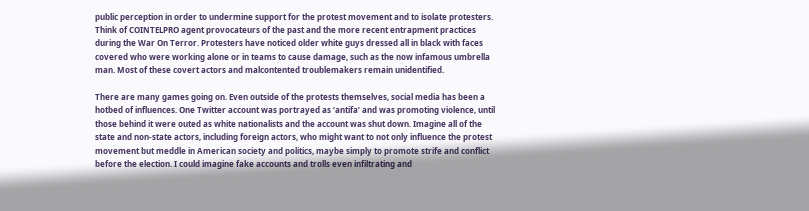public perception in order to undermine support for the protest movement and to isolate protesters. Think of COINTELPRO agent provocateurs of the past and the more recent entrapment practices during the War On Terror. Protesters have noticed older white guys dressed all in black with faces covered who were working alone or in teams to cause damage, such as the now infamous umbrella man. Most of these covert actors and malcontented troublemakers remain unidentified.

There are many games going on. Even outside of the protests themselves, social media has been a hotbed of influences. One Twitter account was portrayed as ‘antifa’ and was promoting violence, until those behind it were outed as white nationalists and the account was shut down. Imagine all of the state and non-state actors, including foreign actors, who might want to not only influence the protest movement but meddle in American society and politics, maybe simply to promote strife and conflict before the election. I could imagine fake accounts and trolls even infiltrating and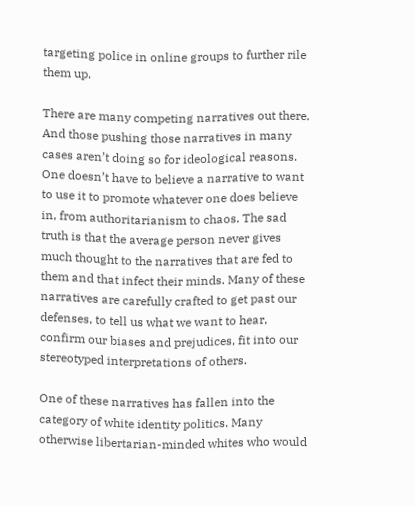targeting police in online groups to further rile them up.

There are many competing narratives out there. And those pushing those narratives in many cases aren’t doing so for ideological reasons. One doesn’t have to believe a narrative to want to use it to promote whatever one does believe in, from authoritarianism to chaos. The sad truth is that the average person never gives much thought to the narratives that are fed to them and that infect their minds. Many of these narratives are carefully crafted to get past our defenses, to tell us what we want to hear, confirm our biases and prejudices, fit into our stereotyped interpretations of others.

One of these narratives has fallen into the category of white identity politics. Many otherwise libertarian-minded whites who would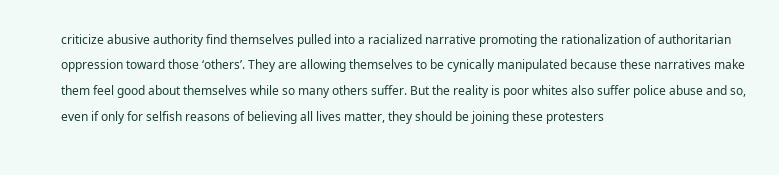criticize abusive authority find themselves pulled into a racialized narrative promoting the rationalization of authoritarian oppression toward those ‘others’. They are allowing themselves to be cynically manipulated because these narratives make them feel good about themselves while so many others suffer. But the reality is poor whites also suffer police abuse and so, even if only for selfish reasons of believing all lives matter, they should be joining these protesters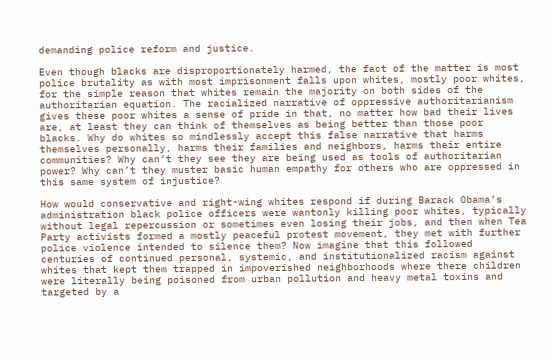demanding police reform and justice.

Even though blacks are disproportionately harmed, the fact of the matter is most police brutality as with most imprisonment falls upon whites, mostly poor whites, for the simple reason that whites remain the majority on both sides of the authoritarian equation. The racialized narrative of oppressive authoritarianism gives these poor whites a sense of pride in that, no matter how bad their lives are, at least they can think of themselves as being better than those poor blacks. Why do whites so mindlessly accept this false narrative that harms themselves personally, harms their families and neighbors, harms their entire communities? Why can’t they see they are being used as tools of authoritarian power? Why can’t they muster basic human empathy for others who are oppressed in this same system of injustice?

How would conservative and right-wing whites respond if during Barack Obama’s administration black police officers were wantonly killing poor whites, typically without legal repercussion or sometimes even losing their jobs, and then when Tea Party activists formed a mostly peaceful protest movement, they met with further police violence intended to silence them? Now imagine that this followed centuries of continued personal, systemic, and institutionalized racism against whites that kept them trapped in impoverished neighborhoods where there children were literally being poisoned from urban pollution and heavy metal toxins and targeted by a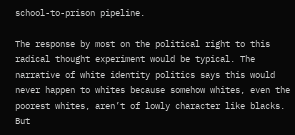school-to-prison pipeline.

The response by most on the political right to this radical thought experiment would be typical. The narrative of white identity politics says this would never happen to whites because somehow whites, even the poorest whites, aren’t of lowly character like blacks. But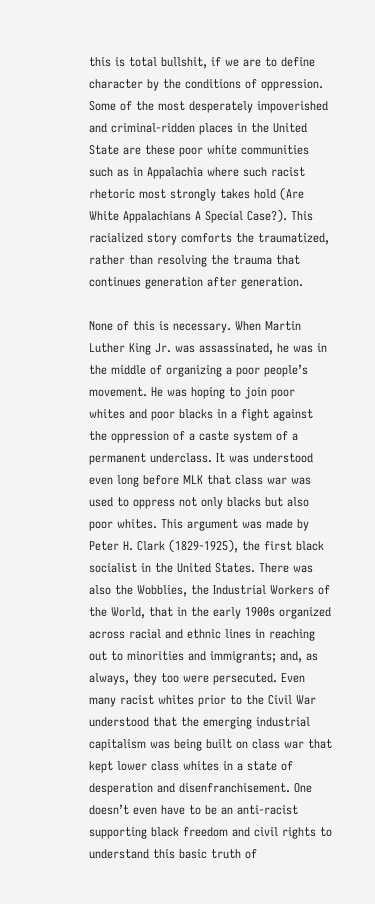this is total bullshit, if we are to define character by the conditions of oppression. Some of the most desperately impoverished and criminal-ridden places in the United State are these poor white communities such as in Appalachia where such racist rhetoric most strongly takes hold (Are White Appalachians A Special Case?). This racialized story comforts the traumatized, rather than resolving the trauma that continues generation after generation.

None of this is necessary. When Martin Luther King Jr. was assassinated, he was in the middle of organizing a poor people’s movement. He was hoping to join poor whites and poor blacks in a fight against the oppression of a caste system of a permanent underclass. It was understood even long before MLK that class war was used to oppress not only blacks but also poor whites. This argument was made by Peter H. Clark (1829-1925), the first black socialist in the United States. There was also the Wobblies, the Industrial Workers of the World, that in the early 1900s organized across racial and ethnic lines in reaching out to minorities and immigrants; and, as always, they too were persecuted. Even many racist whites prior to the Civil War understood that the emerging industrial capitalism was being built on class war that kept lower class whites in a state of desperation and disenfranchisement. One doesn’t even have to be an anti-racist supporting black freedom and civil rights to understand this basic truth of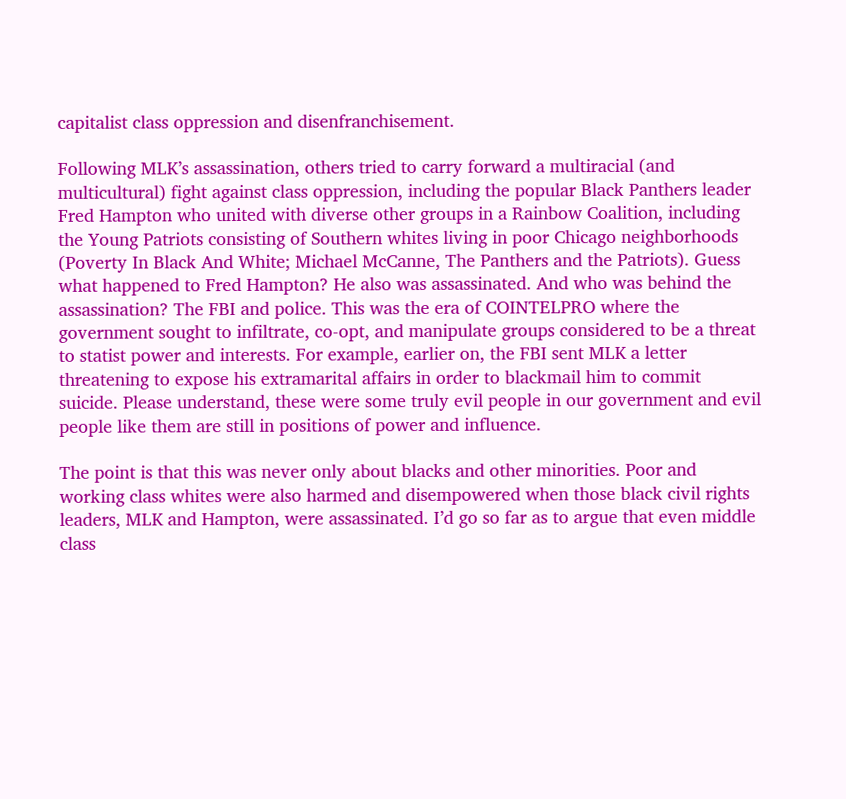capitalist class oppression and disenfranchisement.

Following MLK’s assassination, others tried to carry forward a multiracial (and multicultural) fight against class oppression, including the popular Black Panthers leader Fred Hampton who united with diverse other groups in a Rainbow Coalition, including the Young Patriots consisting of Southern whites living in poor Chicago neighborhoods (Poverty In Black And White; Michael McCanne, The Panthers and the Patriots). Guess what happened to Fred Hampton? He also was assassinated. And who was behind the assassination? The FBI and police. This was the era of COINTELPRO where the government sought to infiltrate, co-opt, and manipulate groups considered to be a threat to statist power and interests. For example, earlier on, the FBI sent MLK a letter threatening to expose his extramarital affairs in order to blackmail him to commit suicide. Please understand, these were some truly evil people in our government and evil people like them are still in positions of power and influence.

The point is that this was never only about blacks and other minorities. Poor and working class whites were also harmed and disempowered when those black civil rights leaders, MLK and Hampton, were assassinated. I’d go so far as to argue that even middle class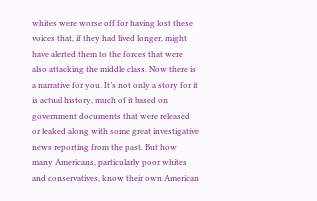whites were worse off for having lost these voices that, if they had lived longer, might have alerted them to the forces that were also attacking the middle class. Now there is a narrative for you. It’s not only a story for it is actual history, much of it based on government documents that were released or leaked along with some great investigative news reporting from the past. But how many Americans, particularly poor whites and conservatives, know their own American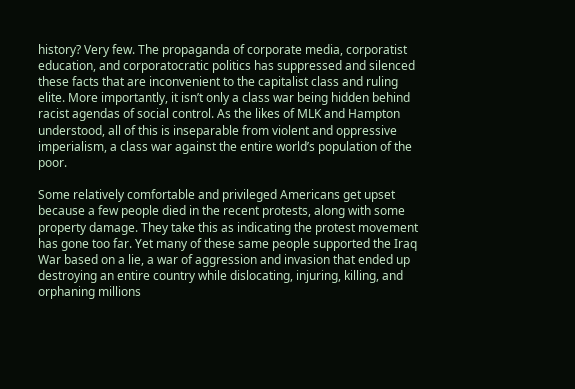history? Very few. The propaganda of corporate media, corporatist education, and corporatocratic politics has suppressed and silenced these facts that are inconvenient to the capitalist class and ruling elite. More importantly, it isn’t only a class war being hidden behind racist agendas of social control. As the likes of MLK and Hampton understood, all of this is inseparable from violent and oppressive imperialism, a class war against the entire world’s population of the poor.

Some relatively comfortable and privileged Americans get upset because a few people died in the recent protests, along with some property damage. They take this as indicating the protest movement has gone too far. Yet many of these same people supported the Iraq War based on a lie, a war of aggression and invasion that ended up destroying an entire country while dislocating, injuring, killing, and orphaning millions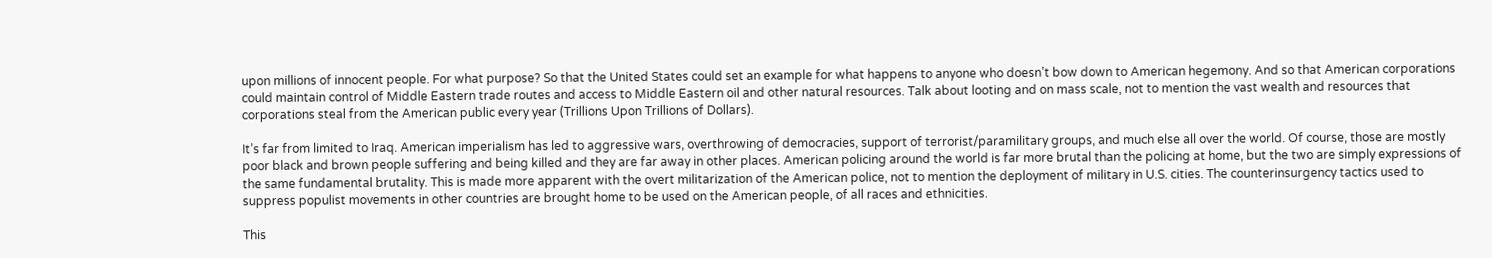upon millions of innocent people. For what purpose? So that the United States could set an example for what happens to anyone who doesn’t bow down to American hegemony. And so that American corporations could maintain control of Middle Eastern trade routes and access to Middle Eastern oil and other natural resources. Talk about looting and on mass scale, not to mention the vast wealth and resources that corporations steal from the American public every year (Trillions Upon Trillions of Dollars).

It’s far from limited to Iraq. American imperialism has led to aggressive wars, overthrowing of democracies, support of terrorist/paramilitary groups, and much else all over the world. Of course, those are mostly poor black and brown people suffering and being killed and they are far away in other places. American policing around the world is far more brutal than the policing at home, but the two are simply expressions of the same fundamental brutality. This is made more apparent with the overt militarization of the American police, not to mention the deployment of military in U.S. cities. The counterinsurgency tactics used to suppress populist movements in other countries are brought home to be used on the American people, of all races and ethnicities.

This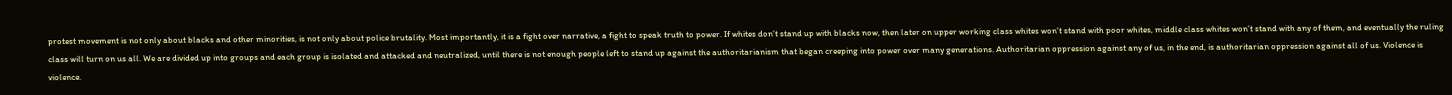protest movement is not only about blacks and other minorities, is not only about police brutality. Most importantly, it is a fight over narrative, a fight to speak truth to power. If whites don’t stand up with blacks now, then later on upper working class whites won’t stand with poor whites, middle class whites won’t stand with any of them, and eventually the ruling class will turn on us all. We are divided up into groups and each group is isolated and attacked and neutralized, until there is not enough people left to stand up against the authoritarianism that began creeping into power over many generations. Authoritarian oppression against any of us, in the end, is authoritarian oppression against all of us. Violence is violence.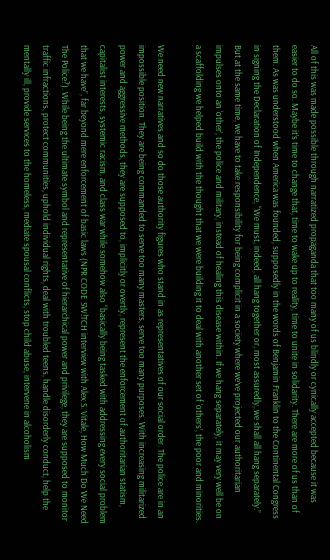All of this was made possible through narratized propaganda that too many of us blindly or cynically accepted because it was easier to do so. Maybe it’s time to change that, time to wake up to reality, time to unite in solidarity. There are more of us than of them. As was understood when America was founded, supposedly in the words of Benjamin Franklin to the Continental Congress in signing the Declaration of Independence, “We must, indeed, all hang together or, most assuredly, we shall all hang separately.” But at the same time, we have to take responsibility for being complicit in a society where we’ve projected our authoritarian impulses onto an ‘other’, the police and military, instead of healing this disease within. If we hang separately, it may very well be on a scaffolding we helped build with the thought that we were building it to deal with another set of ‘others’, the poor and minorities.

We need new narratives and so do those authority figures who stand in as representatives of our social order. The police are in an impossible position. They are being commanded to serve too many masters, serve too many purposes. With increasing militarized power and aggressive methods, they are supposed to, implicitly or overtly, represent the enforcement of authoritarian statism, capitalist interests, systemic racism, and class war while somehow also “basically being tasked with addressing every social problem that we have”, far beyond mere enforcement of basic laws (NPR CODE SW!TCH interview with Alex S. Vitale, How Much Do We Need The Police?). While being the ultimate symbol and representative of hierarchical power and privilege, they are supposed to monitor traffic infractions, protect communities, uphold individual rights, deal with troubled teens, handle disorderly conduct, help the mentally ill, provide services to the homeless, mediate spousal conflicts, stop child abuse, intervene in alcoholism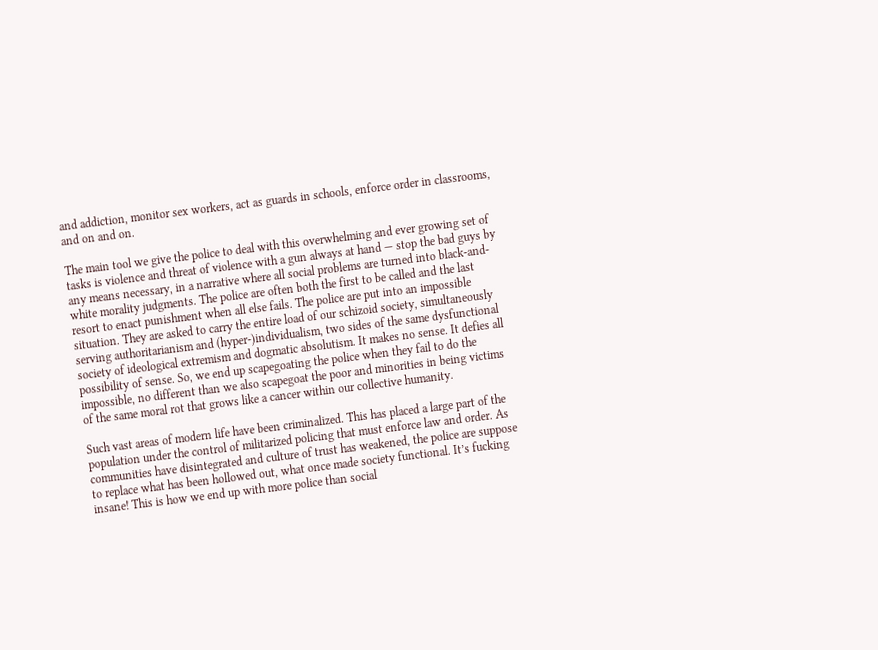and addiction, monitor sex workers, act as guards in schools, enforce order in classrooms, and on and on.

The main tool we give the police to deal with this overwhelming and ever growing set of tasks is violence and threat of violence with a gun always at hand — stop the bad guys by any means necessary, in a narrative where all social problems are turned into black-and-white morality judgments. The police are often both the first to be called and the last resort to enact punishment when all else fails. The police are put into an impossible situation. They are asked to carry the entire load of our schizoid society, simultaneously serving authoritarianism and (hyper-)individualism, two sides of the same dysfunctional society of ideological extremism and dogmatic absolutism. It makes no sense. It defies all possibility of sense. So, we end up scapegoating the police when they fail to do the impossible, no different than we also scapegoat the poor and minorities in being victims of the same moral rot that grows like a cancer within our collective humanity.

Such vast areas of modern life have been criminalized. This has placed a large part of the population under the control of militarized policing that must enforce law and order. As communities have disintegrated and culture of trust has weakened, the police are suppose to replace what has been hollowed out, what once made society functional. It’s fucking insane! This is how we end up with more police than social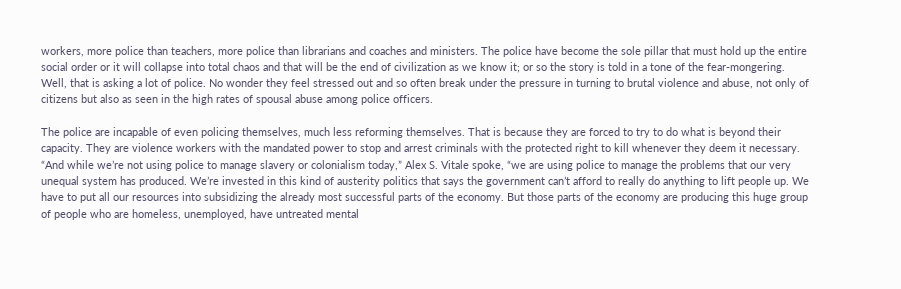workers, more police than teachers, more police than librarians and coaches and ministers. The police have become the sole pillar that must hold up the entire social order or it will collapse into total chaos and that will be the end of civilization as we know it; or so the story is told in a tone of the fear-mongering. Well, that is asking a lot of police. No wonder they feel stressed out and so often break under the pressure in turning to brutal violence and abuse, not only of citizens but also as seen in the high rates of spousal abuse among police officers.

The police are incapable of even policing themselves, much less reforming themselves. That is because they are forced to try to do what is beyond their capacity. They are violence workers with the mandated power to stop and arrest criminals with the protected right to kill whenever they deem it necessary. “And while we’re not using police to manage slavery or colonialism today,” Alex S. Vitale spoke, “we are using police to manage the problems that our very unequal system has produced. We’re invested in this kind of austerity politics that says the government can’t afford to really do anything to lift people up. We have to put all our resources into subsidizing the already most successful parts of the economy. But those parts of the economy are producing this huge group of people who are homeless, unemployed, have untreated mental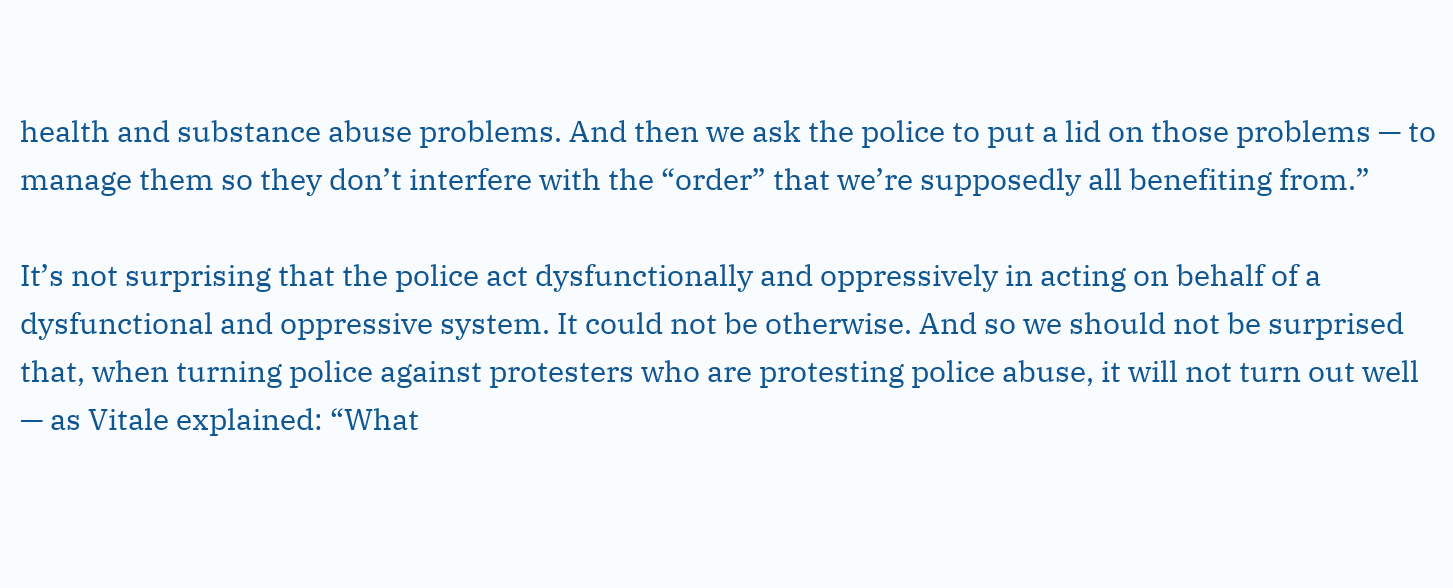health and substance abuse problems. And then we ask the police to put a lid on those problems — to manage them so they don’t interfere with the “order” that we’re supposedly all benefiting from.”

It’s not surprising that the police act dysfunctionally and oppressively in acting on behalf of a dysfunctional and oppressive system. It could not be otherwise. And so we should not be surprised that, when turning police against protesters who are protesting police abuse, it will not turn out well — as Vitale explained: “What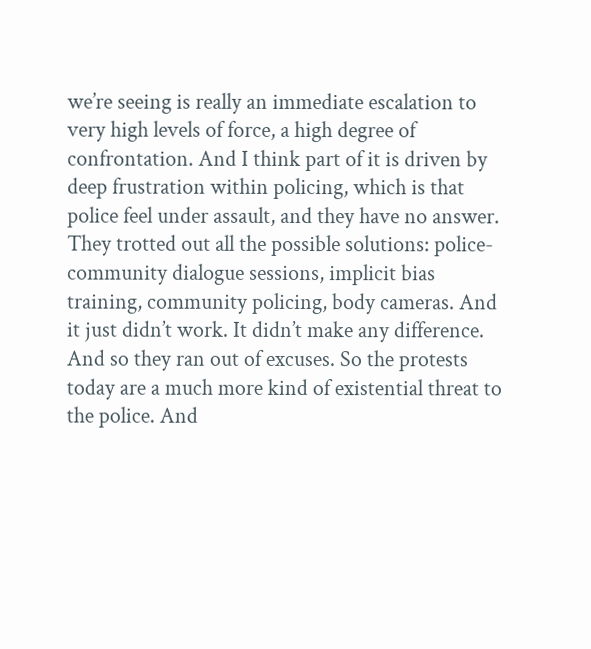we’re seeing is really an immediate escalation to very high levels of force, a high degree of confrontation. And I think part of it is driven by deep frustration within policing, which is that police feel under assault, and they have no answer. They trotted out all the possible solutions: police-community dialogue sessions, implicit bias training, community policing, body cameras. And it just didn’t work. It didn’t make any difference. And so they ran out of excuses. So the protests today are a much more kind of existential threat to the police. And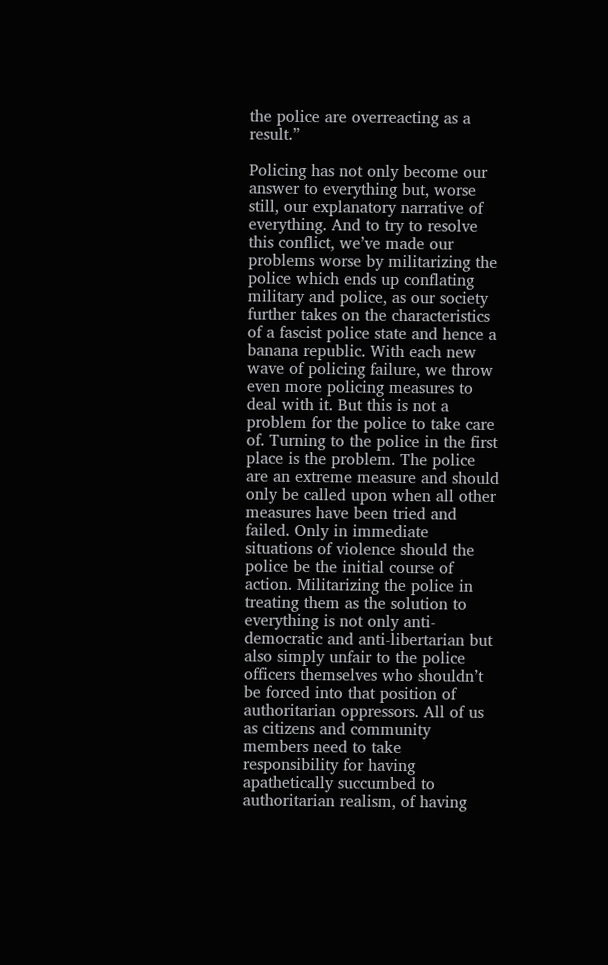the police are overreacting as a result.”

Policing has not only become our answer to everything but, worse still, our explanatory narrative of everything. And to try to resolve this conflict, we’ve made our problems worse by militarizing the police which ends up conflating military and police, as our society further takes on the characteristics of a fascist police state and hence a banana republic. With each new wave of policing failure, we throw even more policing measures to deal with it. But this is not a problem for the police to take care of. Turning to the police in the first place is the problem. The police are an extreme measure and should only be called upon when all other measures have been tried and failed. Only in immediate situations of violence should the police be the initial course of action. Militarizing the police in treating them as the solution to everything is not only anti-democratic and anti-libertarian but also simply unfair to the police officers themselves who shouldn’t be forced into that position of authoritarian oppressors. All of us as citizens and community members need to take responsibility for having apathetically succumbed to authoritarian realism, of having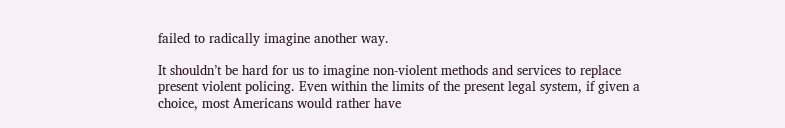failed to radically imagine another way.

It shouldn’t be hard for us to imagine non-violent methods and services to replace present violent policing. Even within the limits of the present legal system, if given a choice, most Americans would rather have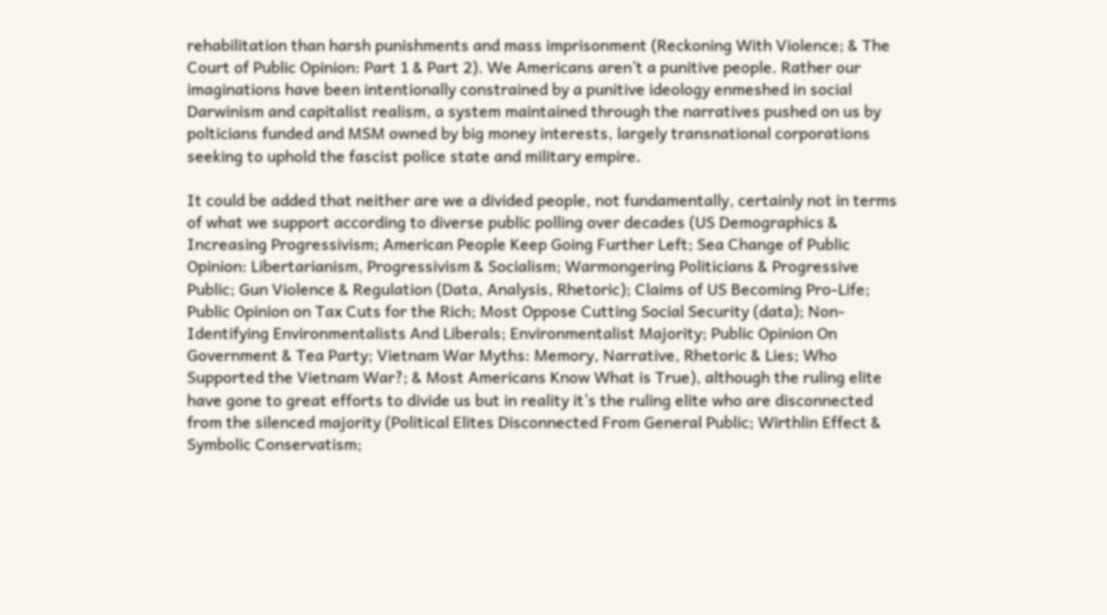rehabilitation than harsh punishments and mass imprisonment (Reckoning With Violence; & The Court of Public Opinion: Part 1 & Part 2). We Americans aren’t a punitive people. Rather our imaginations have been intentionally constrained by a punitive ideology enmeshed in social Darwinism and capitalist realism, a system maintained through the narratives pushed on us by polticians funded and MSM owned by big money interests, largely transnational corporations seeking to uphold the fascist police state and military empire.

It could be added that neither are we a divided people, not fundamentally, certainly not in terms of what we support according to diverse public polling over decades (US Demographics & Increasing Progressivism; American People Keep Going Further Left; Sea Change of Public Opinion: Libertarianism, Progressivism & Socialism; Warmongering Politicians & Progressive Public; Gun Violence & Regulation (Data, Analysis, Rhetoric); Claims of US Becoming Pro-Life; Public Opinion on Tax Cuts for the Rich; Most Oppose Cutting Social Security (data); Non-Identifying Environmentalists And Liberals; Environmentalist Majority; Public Opinion On Government & Tea Party; Vietnam War Myths: Memory, Narrative, Rhetoric & Lies; Who Supported the Vietnam War?; & Most Americans Know What is True), although the ruling elite have gone to great efforts to divide us but in reality it’s the ruling elite who are disconnected from the silenced majority (Political Elites Disconnected From General Public; Wirthlin Effect & Symbolic Conservatism;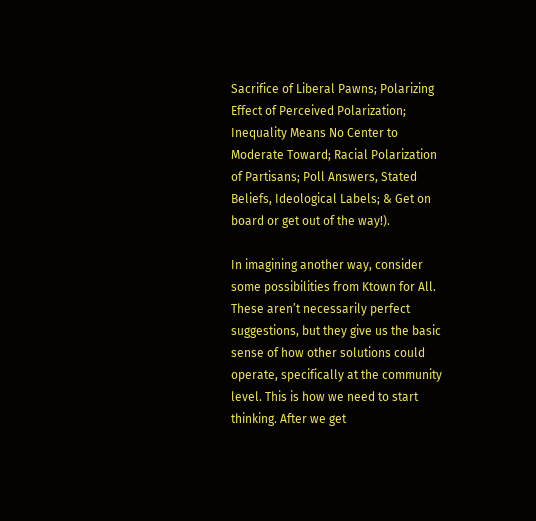Sacrifice of Liberal Pawns; Polarizing Effect of Perceived Polarization; Inequality Means No Center to Moderate Toward; Racial Polarization of Partisans; Poll Answers, Stated Beliefs, Ideological Labels; & Get on board or get out of the way!).

In imagining another way, consider some possibilities from Ktown for All. These aren’t necessarily perfect suggestions, but they give us the basic sense of how other solutions could operate, specifically at the community level. This is how we need to start thinking. After we get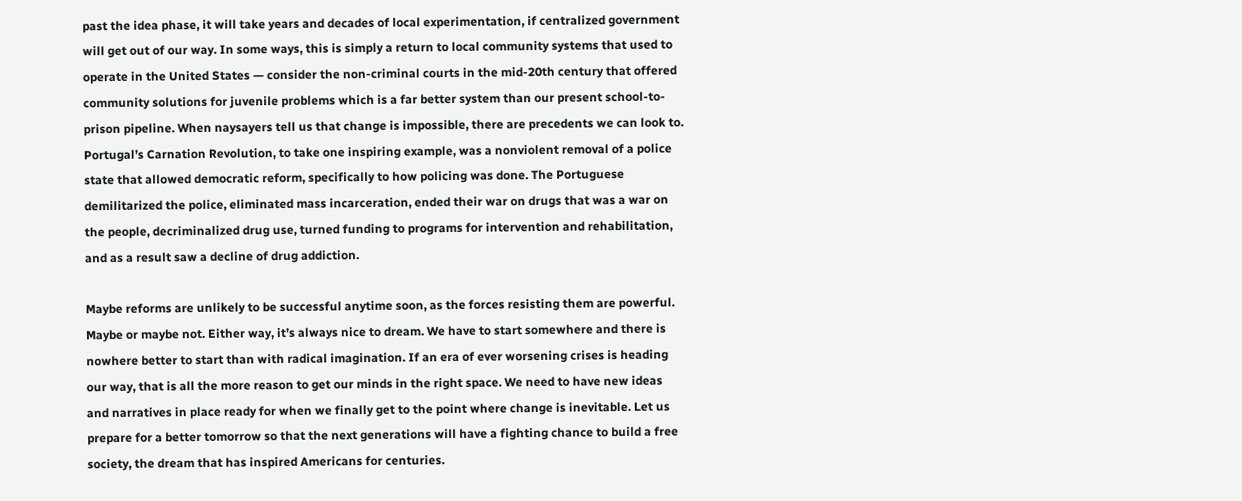past the idea phase, it will take years and decades of local experimentation, if centralized government will get out of our way. In some ways, this is simply a return to local community systems that used to operate in the United States — consider the non-criminal courts in the mid-20th century that offered community solutions for juvenile problems which is a far better system than our present school-to-prison pipeline. When naysayers tell us that change is impossible, there are precedents we can look to. Portugal’s Carnation Revolution, to take one inspiring example, was a nonviolent removal of a police state that allowed democratic reform, specifically to how policing was done. The Portuguese demilitarized the police, eliminated mass incarceration, ended their war on drugs that was a war on the people, decriminalized drug use, turned funding to programs for intervention and rehabilitation, and as a result saw a decline of drug addiction.

Maybe reforms are unlikely to be successful anytime soon, as the forces resisting them are powerful. Maybe or maybe not. Either way, it’s always nice to dream. We have to start somewhere and there is nowhere better to start than with radical imagination. If an era of ever worsening crises is heading our way, that is all the more reason to get our minds in the right space. We need to have new ideas and narratives in place ready for when we finally get to the point where change is inevitable. Let us prepare for a better tomorrow so that the next generations will have a fighting chance to build a free society, the dream that has inspired Americans for centuries.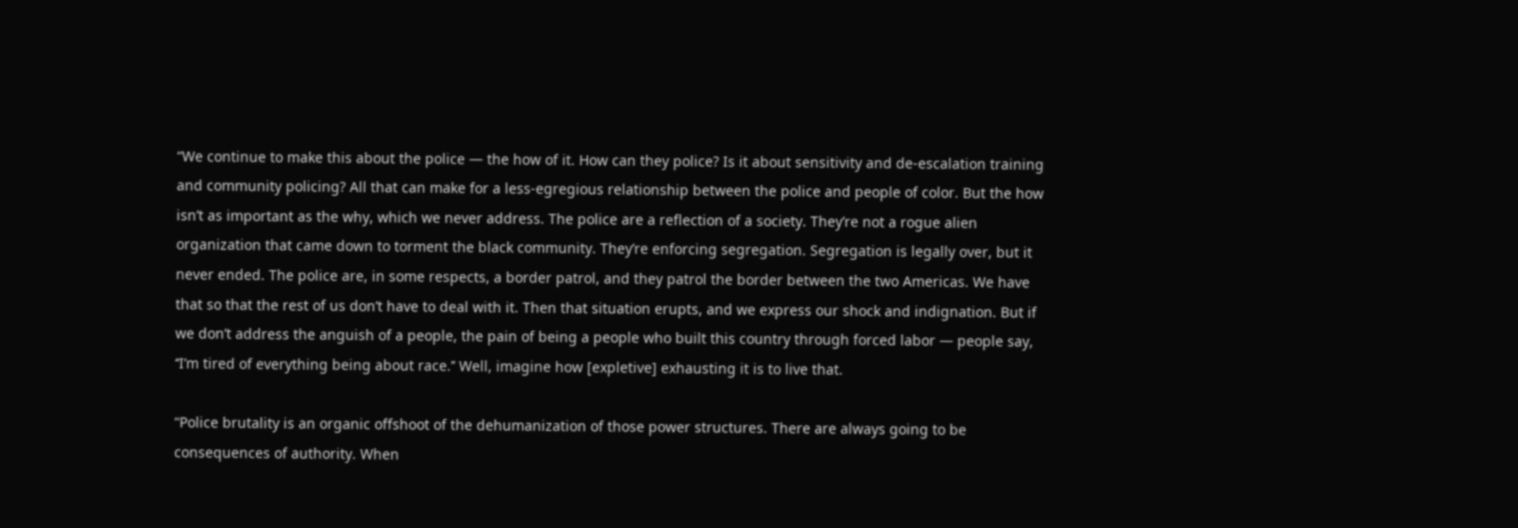“We continue to make this about the police — the how of it. How can they police? Is it about sensitivity and de-escalation training and community policing? All that can make for a less-egregious relationship between the police and people of color. But the how isn’t as important as the why, which we never address. The police are a reflection of a society. They’re not a rogue alien organization that came down to torment the black community. They’re enforcing segregation. Segregation is legally over, but it never ended. The police are, in some respects, a border patrol, and they patrol the border between the two Americas. We have that so that the rest of us don’t have to deal with it. Then that situation erupts, and we express our shock and indignation. But if we don’t address the anguish of a people, the pain of being a people who built this country through forced labor — people say, ‘‘I’m tired of everything being about race.’’ Well, imagine how [expletive] exhausting it is to live that.

“Police brutality is an organic offshoot of the dehumanization of those power structures. There are always going to be consequences of authority. When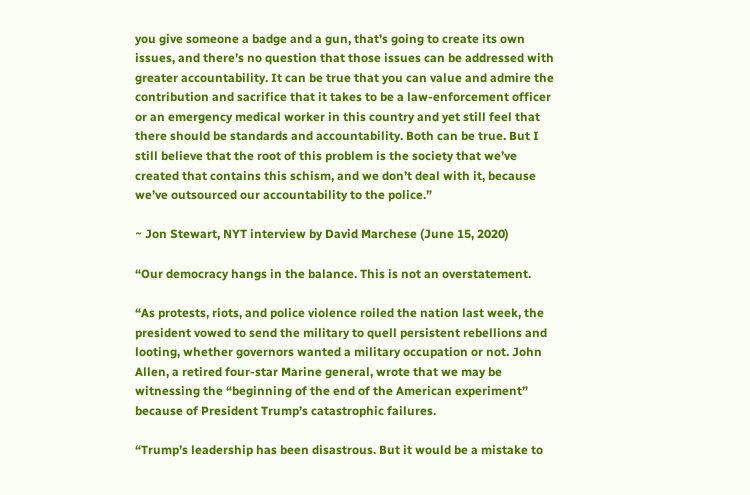you give someone a badge and a gun, that’s going to create its own issues, and there’s no question that those issues can be addressed with greater accountability. It can be true that you can value and admire the contribution and sacrifice that it takes to be a law-enforcement officer or an emergency medical worker in this country and yet still feel that there should be standards and accountability. Both can be true. But I still believe that the root of this problem is the society that we’ve created that contains this schism, and we don’t deal with it, because we’ve outsourced our accountability to the police.”

~ Jon Stewart, NYT interview by David Marchese (June 15, 2020)

“Our democracy hangs in the balance. This is not an overstatement.

“As protests, riots, and police violence roiled the nation last week, the president vowed to send the military to quell persistent rebellions and looting, whether governors wanted a military occupation or not. John Allen, a retired four-star Marine general, wrote that we may be witnessing the “beginning of the end of the American experiment” because of President Trump’s catastrophic failures.

“Trump’s leadership has been disastrous. But it would be a mistake to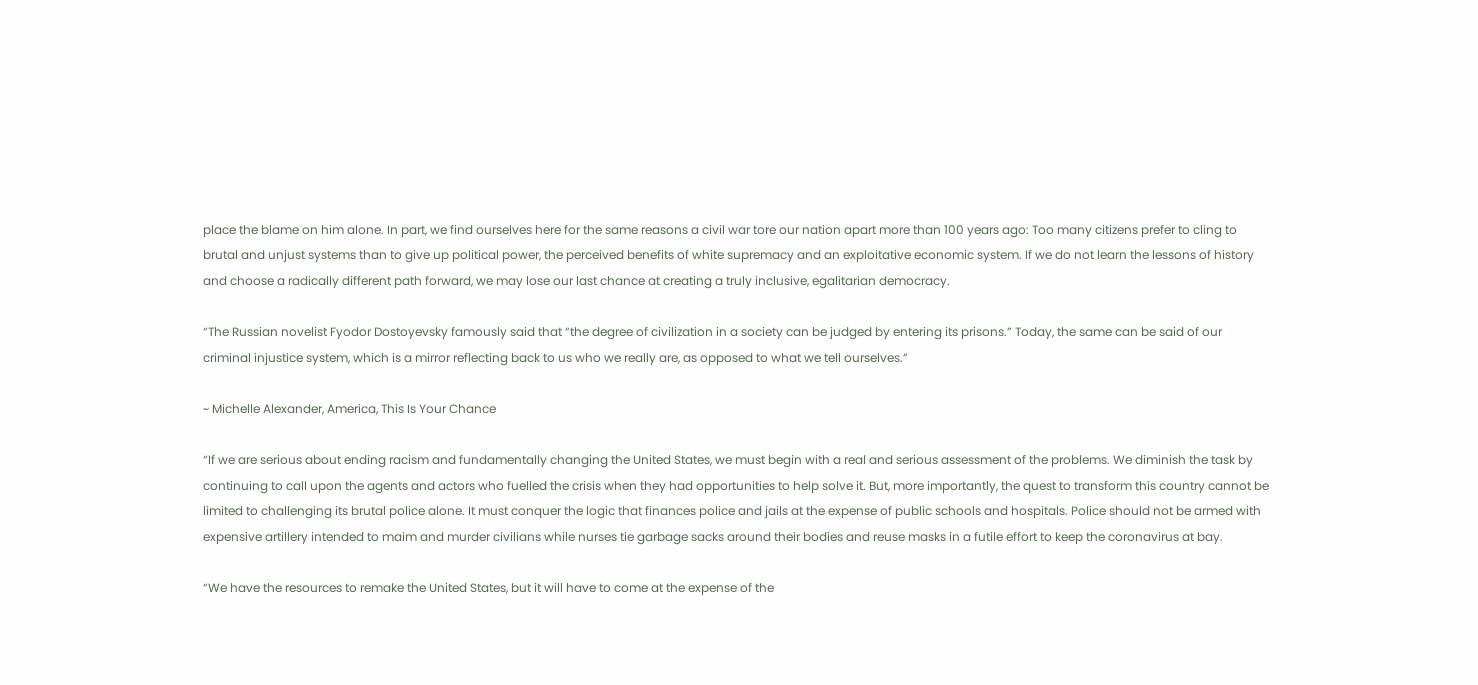place the blame on him alone. In part, we find ourselves here for the same reasons a civil war tore our nation apart more than 100 years ago: Too many citizens prefer to cling to brutal and unjust systems than to give up political power, the perceived benefits of white supremacy and an exploitative economic system. If we do not learn the lessons of history and choose a radically different path forward, we may lose our last chance at creating a truly inclusive, egalitarian democracy.

“The Russian novelist Fyodor Dostoyevsky famously said that “the degree of civilization in a society can be judged by entering its prisons.” Today, the same can be said of our criminal injustice system, which is a mirror reflecting back to us who we really are, as opposed to what we tell ourselves.”

~ Michelle Alexander, America, This Is Your Chance

“If we are serious about ending racism and fundamentally changing the United States, we must begin with a real and serious assessment of the problems. We diminish the task by continuing to call upon the agents and actors who fuelled the crisis when they had opportunities to help solve it. But, more importantly, the quest to transform this country cannot be limited to challenging its brutal police alone. It must conquer the logic that finances police and jails at the expense of public schools and hospitals. Police should not be armed with expensive artillery intended to maim and murder civilians while nurses tie garbage sacks around their bodies and reuse masks in a futile effort to keep the coronavirus at bay.

“We have the resources to remake the United States, but it will have to come at the expense of the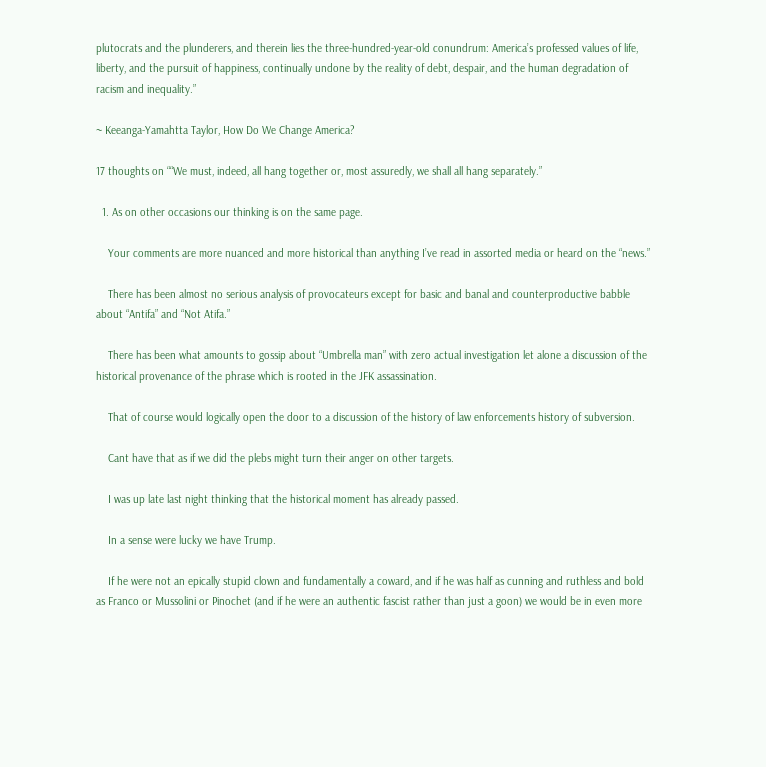plutocrats and the plunderers, and therein lies the three-hundred-year-old conundrum: America’s professed values of life, liberty, and the pursuit of happiness, continually undone by the reality of debt, despair, and the human degradation of racism and inequality.”

~ Keeanga-Yamahtta Taylor, How Do We Change America?

17 thoughts on ““We must, indeed, all hang together or, most assuredly, we shall all hang separately.”

  1. As on other occasions our thinking is on the same page.

    Your comments are more nuanced and more historical than anything I’ve read in assorted media or heard on the “news.”

    There has been almost no serious analysis of provocateurs except for basic and banal and counterproductive babble about “Antifa” and “Not Atifa.”

    There has been what amounts to gossip about “Umbrella man” with zero actual investigation let alone a discussion of the historical provenance of the phrase which is rooted in the JFK assassination.

    That of course would logically open the door to a discussion of the history of law enforcements history of subversion.

    Cant have that as if we did the plebs might turn their anger on other targets.

    I was up late last night thinking that the historical moment has already passed.

    In a sense were lucky we have Trump.

    If he were not an epically stupid clown and fundamentally a coward, and if he was half as cunning and ruthless and bold as Franco or Mussolini or Pinochet (and if he were an authentic fascist rather than just a goon) we would be in even more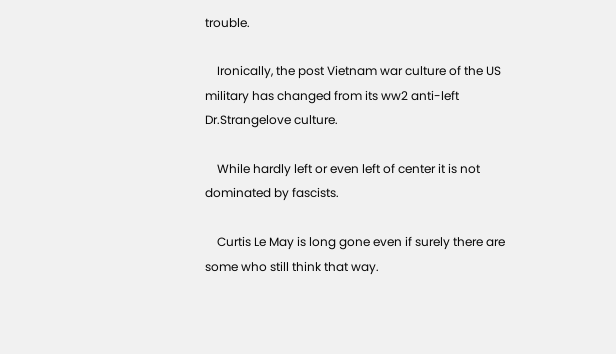trouble.

    Ironically, the post Vietnam war culture of the US military has changed from its ww2 anti-left Dr.Strangelove culture.

    While hardly left or even left of center it is not dominated by fascists.

    Curtis Le May is long gone even if surely there are some who still think that way.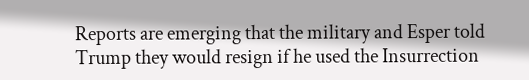Reports are emerging that the military and Esper told Trump they would resign if he used the Insurrection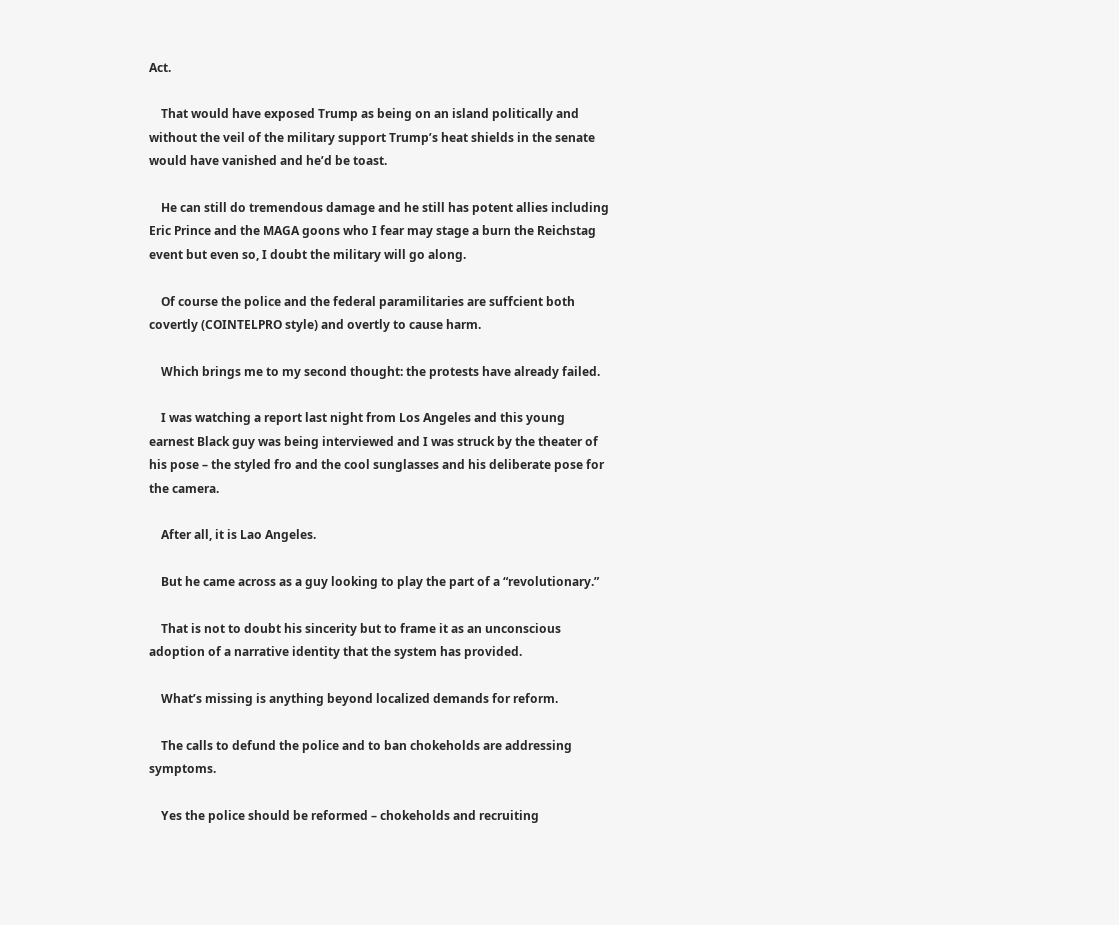Act.

    That would have exposed Trump as being on an island politically and without the veil of the military support Trump’s heat shields in the senate would have vanished and he’d be toast.

    He can still do tremendous damage and he still has potent allies including Eric Prince and the MAGA goons who I fear may stage a burn the Reichstag event but even so, I doubt the military will go along.

    Of course the police and the federal paramilitaries are suffcient both covertly (COINTELPRO style) and overtly to cause harm.

    Which brings me to my second thought: the protests have already failed.

    I was watching a report last night from Los Angeles and this young earnest Black guy was being interviewed and I was struck by the theater of his pose – the styled fro and the cool sunglasses and his deliberate pose for the camera.

    After all, it is Lao Angeles.

    But he came across as a guy looking to play the part of a “revolutionary.”

    That is not to doubt his sincerity but to frame it as an unconscious adoption of a narrative identity that the system has provided.

    What’s missing is anything beyond localized demands for reform.

    The calls to defund the police and to ban chokeholds are addressing symptoms.

    Yes the police should be reformed – chokeholds and recruiting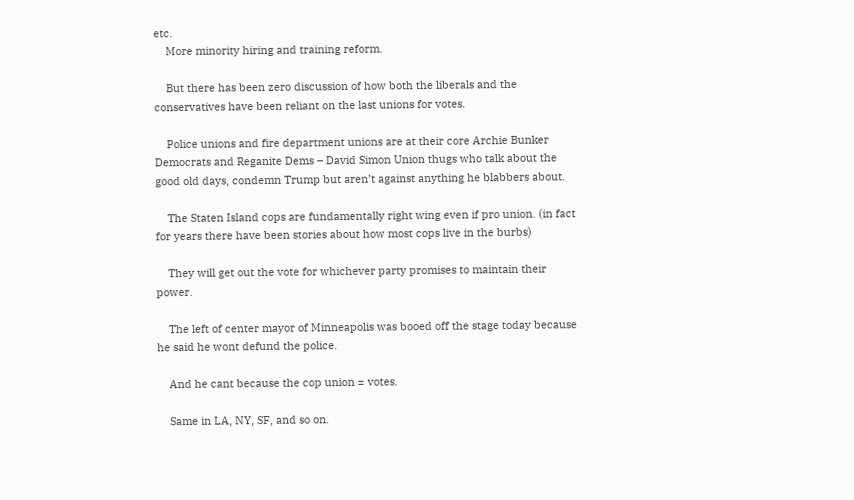etc.
    More minority hiring and training reform.

    But there has been zero discussion of how both the liberals and the conservatives have been reliant on the last unions for votes.

    Police unions and fire department unions are at their core Archie Bunker Democrats and Reganite Dems – David Simon Union thugs who talk about the good old days, condemn Trump but aren’t against anything he blabbers about.

    The Staten Island cops are fundamentally right wing even if pro union. (in fact for years there have been stories about how most cops live in the burbs)

    They will get out the vote for whichever party promises to maintain their power.

    The left of center mayor of Minneapolis was booed off the stage today because he said he wont defund the police.

    And he cant because the cop union = votes.

    Same in LA, NY, SF, and so on.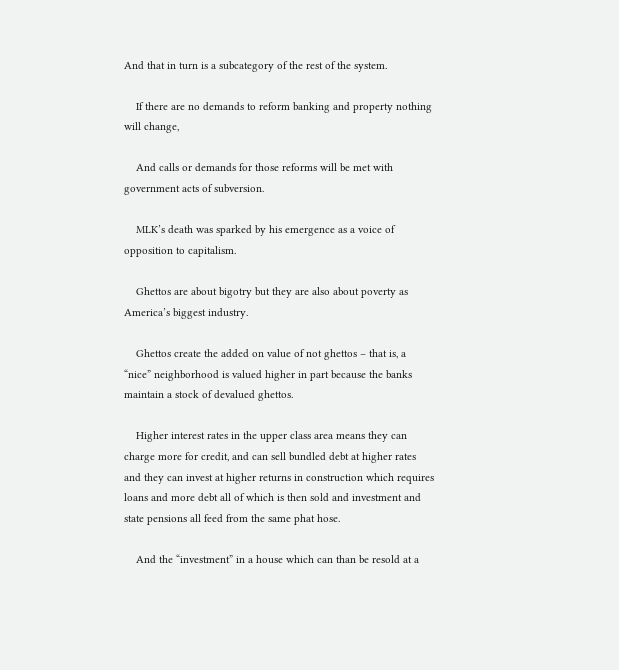And that in turn is a subcategory of the rest of the system.

    If there are no demands to reform banking and property nothing will change,

    And calls or demands for those reforms will be met with government acts of subversion.

    MLK’s death was sparked by his emergence as a voice of opposition to capitalism.

    Ghettos are about bigotry but they are also about poverty as America’s biggest industry.

    Ghettos create the added on value of not ghettos – that is, a “nice” neighborhood is valued higher in part because the banks maintain a stock of devalued ghettos.

    Higher interest rates in the upper class area means they can charge more for credit, and can sell bundled debt at higher rates and they can invest at higher returns in construction which requires loans and more debt all of which is then sold and investment and state pensions all feed from the same phat hose.

    And the “investment” in a house which can than be resold at a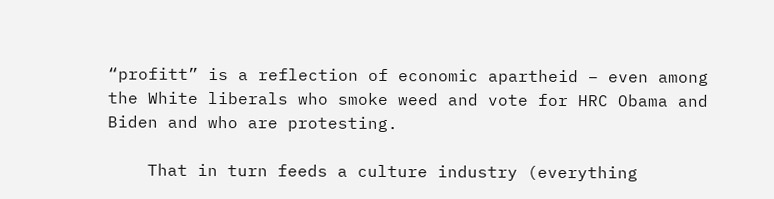“profitt” is a reflection of economic apartheid – even among the White liberals who smoke weed and vote for HRC Obama and Biden and who are protesting.

    That in turn feeds a culture industry (everything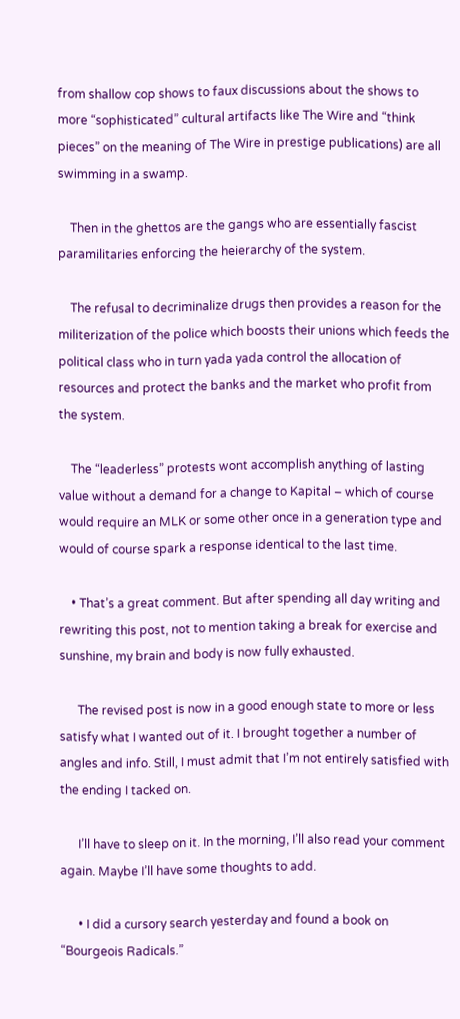from shallow cop shows to faux discussions about the shows to more “sophisticated” cultural artifacts like The Wire and “think pieces” on the meaning of The Wire in prestige publications) are all swimming in a swamp.

    Then in the ghettos are the gangs who are essentially fascist paramilitaries enforcing the heierarchy of the system.

    The refusal to decriminalize drugs then provides a reason for the militerization of the police which boosts their unions which feeds the political class who in turn yada yada control the allocation of resources and protect the banks and the market who profit from the system.

    The “leaderless” protests wont accomplish anything of lasting value without a demand for a change to Kapital – which of course would require an MLK or some other once in a generation type and would of course spark a response identical to the last time.

    • That’s a great comment. But after spending all day writing and rewriting this post, not to mention taking a break for exercise and sunshine, my brain and body is now fully exhausted.

      The revised post is now in a good enough state to more or less satisfy what I wanted out of it. I brought together a number of angles and info. Still, I must admit that I’m not entirely satisfied with the ending I tacked on.

      I’ll have to sleep on it. In the morning, I’ll also read your comment again. Maybe I’ll have some thoughts to add.

      • I did a cursory search yesterday and found a book on “Bourgeois Radicals.”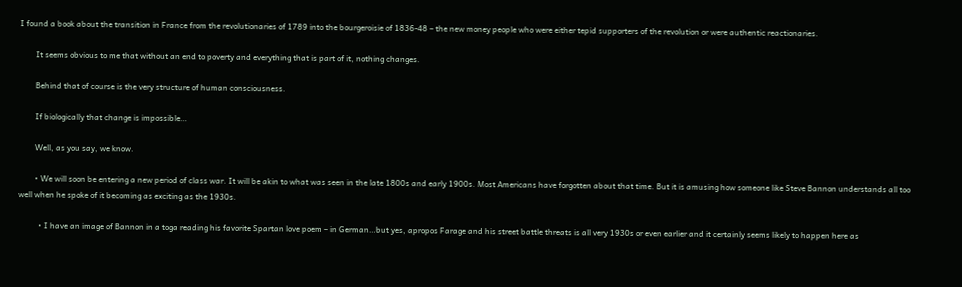I found a book about the transition in France from the revolutionaries of 1789 into the bourgeroisie of 1836-48 – the new money people who were either tepid supporters of the revolution or were authentic reactionaries.

        It seems obvious to me that without an end to poverty and everything that is part of it, nothing changes.

        Behind that of course is the very structure of human consciousness.

        If biologically that change is impossible…

        Well, as you say, we know.

        • We will soon be entering a new period of class war. It will be akin to what was seen in the late 1800s and early 1900s. Most Americans have forgotten about that time. But it is amusing how someone like Steve Bannon understands all too well when he spoke of it becoming as exciting as the 1930s.

          • I have an image of Bannon in a toga reading his favorite Spartan love poem – in German…but yes, apropos Farage and his street battle threats is all very 1930s or even earlier and it certainly seems likely to happen here as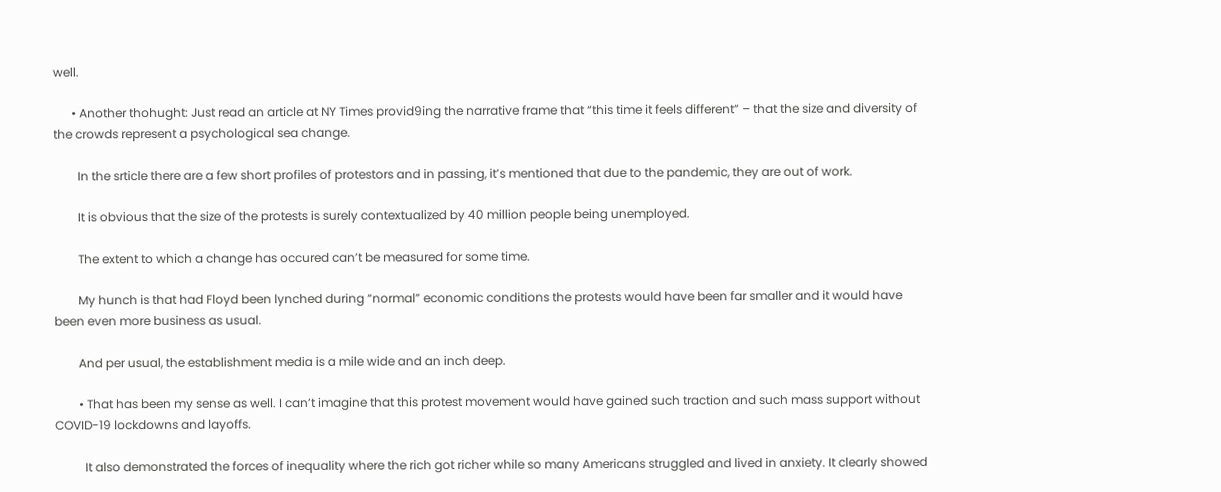well.

      • Another thohught: Just read an article at NY Times provid9ing the narrative frame that “this time it feels different” – that the size and diversity of the crowds represent a psychological sea change.

        In the srticle there are a few short profiles of protestors and in passing, it’s mentioned that due to the pandemic, they are out of work.

        It is obvious that the size of the protests is surely contextualized by 40 million people being unemployed.

        The extent to which a change has occured can’t be measured for some time.

        My hunch is that had Floyd been lynched during “normal” economic conditions the protests would have been far smaller and it would have been even more business as usual.

        And per usual, the establishment media is a mile wide and an inch deep.

        • That has been my sense as well. I can’t imagine that this protest movement would have gained such traction and such mass support without COVID-19 lockdowns and layoffs.

          It also demonstrated the forces of inequality where the rich got richer while so many Americans struggled and lived in anxiety. It clearly showed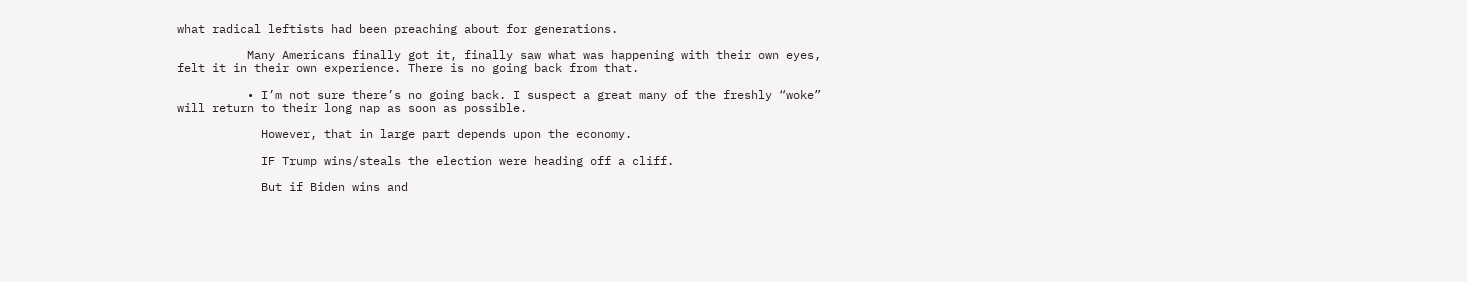what radical leftists had been preaching about for generations.

          Many Americans finally got it, finally saw what was happening with their own eyes, felt it in their own experience. There is no going back from that.

          • I’m not sure there’s no going back. I suspect a great many of the freshly “woke” will return to their long nap as soon as possible.

            However, that in large part depends upon the economy.

            IF Trump wins/steals the election were heading off a cliff.

            But if Biden wins and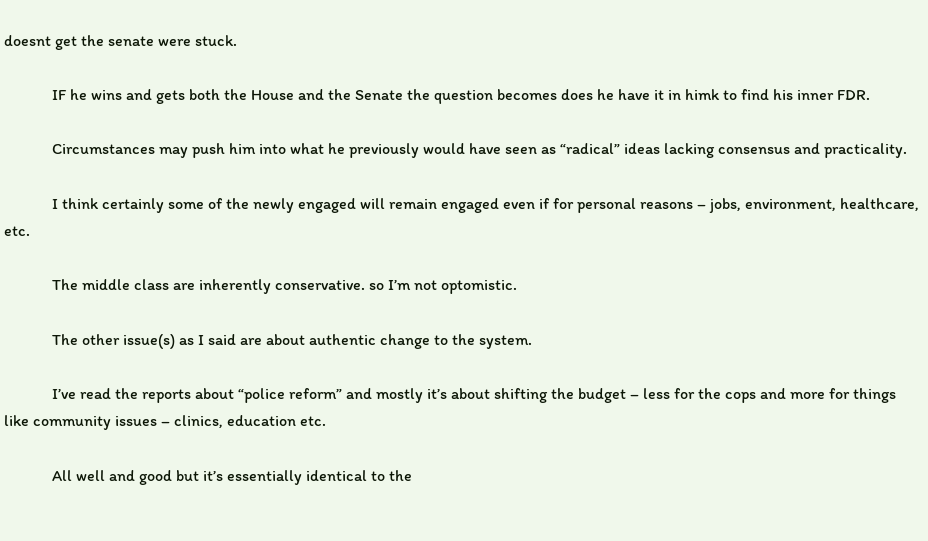doesnt get the senate were stuck.

            IF he wins and gets both the House and the Senate the question becomes does he have it in himk to find his inner FDR.

            Circumstances may push him into what he previously would have seen as “radical” ideas lacking consensus and practicality.

            I think certainly some of the newly engaged will remain engaged even if for personal reasons – jobs, environment, healthcare, etc.

            The middle class are inherently conservative. so I’m not optomistic.

            The other issue(s) as I said are about authentic change to the system.

            I’ve read the reports about “police reform” and mostly it’s about shifting the budget – less for the cops and more for things like community issues – clinics, education etc.

            All well and good but it’s essentially identical to the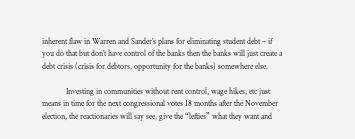inherent flaw in Warren and Sander’s plans for eliminating student debt – if you do that but don’t have control of the banks then the banks will just create a debt crisis (crisis for debtors, opportunity for the banks) somewhere else.

            Investing in communities without rent control, wage hikes, etc just means in time for the next congressional votes 18 months after the November election, the reactionaries will say see, give the “lefties” what they want and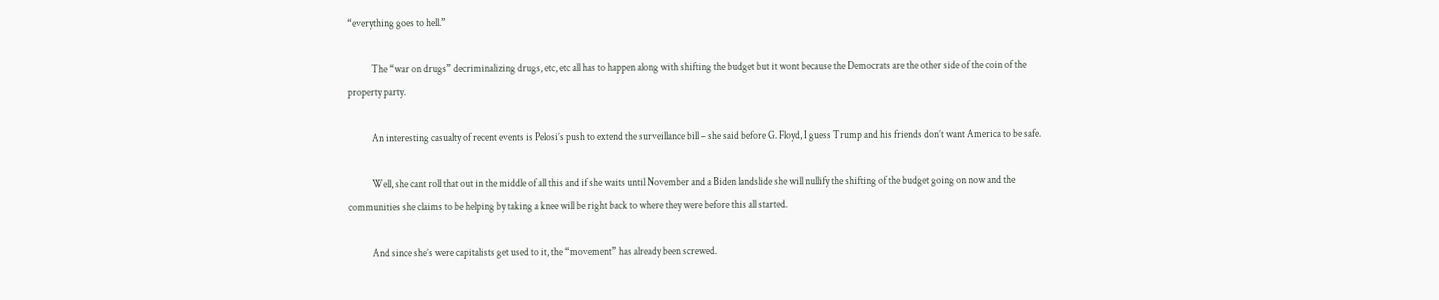“everything goes to hell.”

            The “war on drugs” decriminalizing drugs, etc, etc all has to happen along with shifting the budget but it wont because the Democrats are the other side of the coin of the property party.

            An interesting casualty of recent events is Pelosi’s push to extend the surveillance bill – she said before G. Floyd, I guess Trump and his friends don’t want America to be safe.

            Well, she cant roll that out in the middle of all this and if she waits until November and a Biden landslide she will nullify the shifting of the budget going on now and the communities she claims to be helping by taking a knee will be right back to where they were before this all started.

            And since she’s were capitalists get used to it, the “movement” has already been screwed.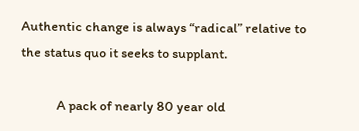Authentic change is always “radical” relative to the status quo it seeks to supplant.

            A pack of nearly 80 year old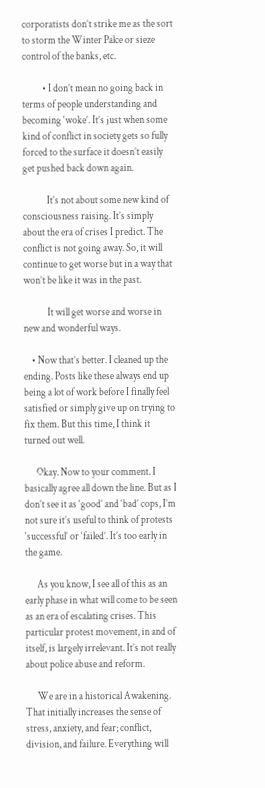corporatists don’t strike me as the sort to storm the Winter Palce or sieze control of the banks, etc.

          • I don’t mean no going back in terms of people understanding and becoming ‘woke’. It’s just when some kind of conflict in society gets so fully forced to the surface it doesn’t easily get pushed back down again.

            It’s not about some new kind of consciousness raising. It’s simply about the era of crises I predict. The conflict is not going away. So, it will continue to get worse but in a way that won’t be like it was in the past.

            It will get worse and worse in new and wonderful ways.

    • Now that’s better. I cleaned up the ending. Posts like these always end up being a lot of work before I finally feel satisfied or simply give up on trying to fix them. But this time, I think it turned out well.

      Okay. Now to your comment. I basically agree all down the line. But as I don’t see it as ‘good’ and ‘bad’ cops, I’m not sure it’s useful to think of protests ‘successful’ or ‘failed’. It’s too early in the game.

      As you know, I see all of this as an early phase in what will come to be seen as an era of escalating crises. This particular protest movement, in and of itself, is largely irrelevant. It’s not really about police abuse and reform.

      We are in a historical Awakening. That initially increases the sense of stress, anxiety, and fear; conflict, division, and failure. Everything will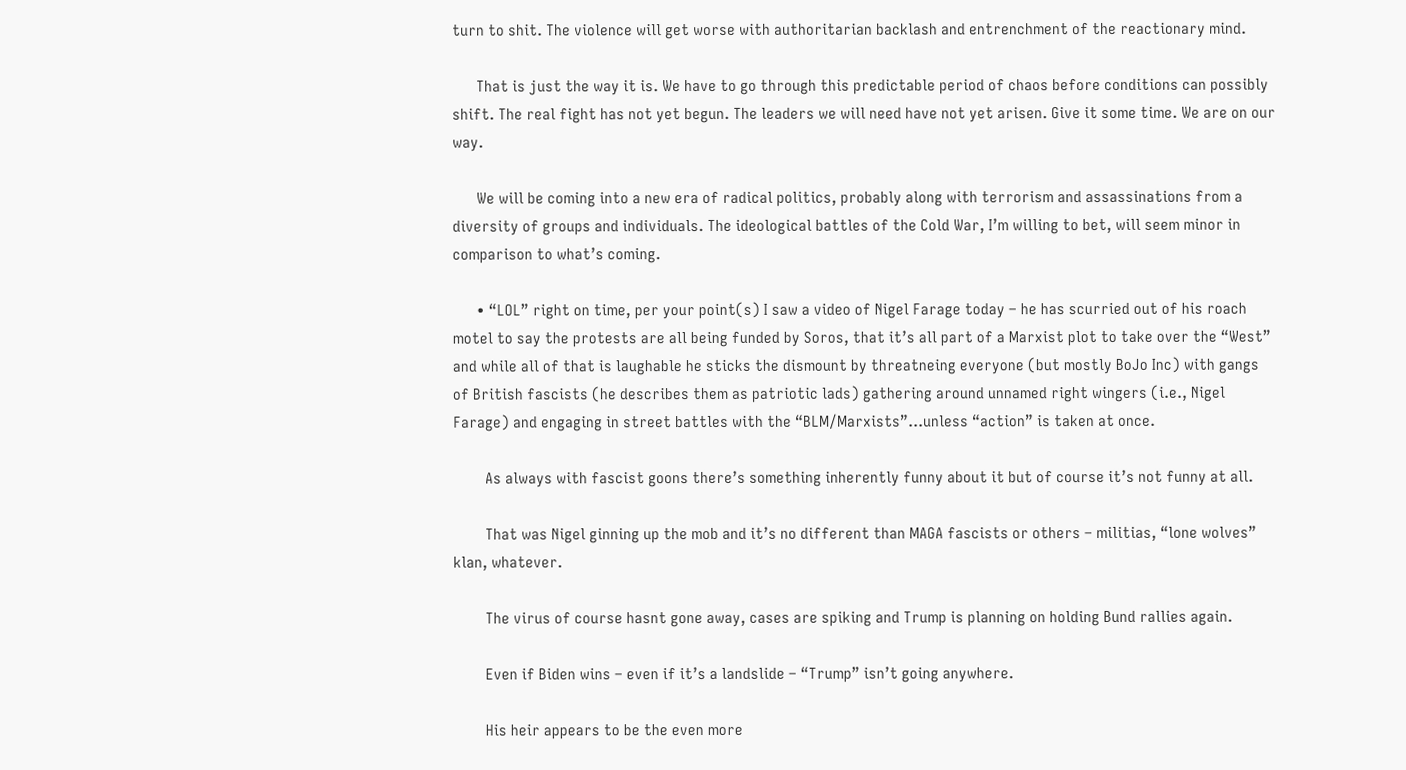turn to shit. The violence will get worse with authoritarian backlash and entrenchment of the reactionary mind.

      That is just the way it is. We have to go through this predictable period of chaos before conditions can possibly shift. The real fight has not yet begun. The leaders we will need have not yet arisen. Give it some time. We are on our way.

      We will be coming into a new era of radical politics, probably along with terrorism and assassinations from a diversity of groups and individuals. The ideological battles of the Cold War, I’m willing to bet, will seem minor in comparison to what’s coming.

      • “LOL” right on time, per your point(s) I saw a video of Nigel Farage today – he has scurried out of his roach motel to say the protests are all being funded by Soros, that it’s all part of a Marxist plot to take over the “West” and while all of that is laughable he sticks the dismount by threatneing everyone (but mostly BoJo Inc) with gangs of British fascists (he describes them as patriotic lads) gathering around unnamed right wingers (i.e., Nigel Farage) and engaging in street battles with the “BLM/Marxists”…unless “action” is taken at once.

        As always with fascist goons there’s something inherently funny about it but of course it’s not funny at all.

        That was Nigel ginning up the mob and it’s no different than MAGA fascists or others – militias, “lone wolves” klan, whatever.

        The virus of course hasnt gone away, cases are spiking and Trump is planning on holding Bund rallies again.

        Even if Biden wins – even if it’s a landslide – “Trump” isn’t going anywhere.

        His heir appears to be the even more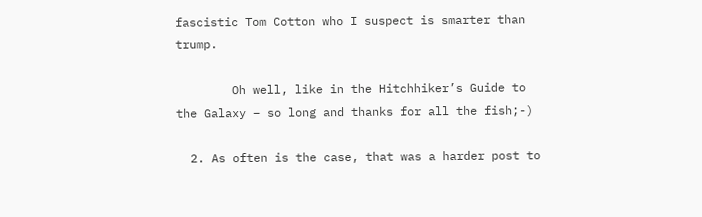fascistic Tom Cotton who I suspect is smarter than trump.

        Oh well, like in the Hitchhiker’s Guide to the Galaxy – so long and thanks for all the fish;-)

  2. As often is the case, that was a harder post to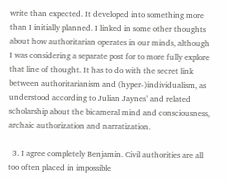write than expected. It developed into something more than I initially planned. I linked in some other thoughts about how authoritarian operates in our minds, although I was considering a separate post for to more fully explore that line of thought. It has to do with the secret link between authoritarianism and (hyper-)individualism, as understood according to Julian Jaynes’ and related scholarship about the bicameral mind and consciousness, archaic authorization and narratization.

  3. I agree completely Benjamin. Civil authorities are all too often placed in impossible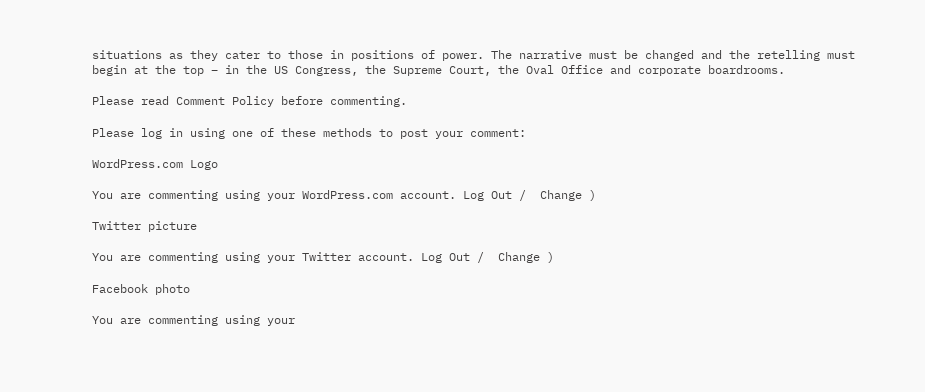situations as they cater to those in positions of power. The narrative must be changed and the retelling must begin at the top – in the US Congress, the Supreme Court, the Oval Office and corporate boardrooms.

Please read Comment Policy before commenting.

Please log in using one of these methods to post your comment:

WordPress.com Logo

You are commenting using your WordPress.com account. Log Out /  Change )

Twitter picture

You are commenting using your Twitter account. Log Out /  Change )

Facebook photo

You are commenting using your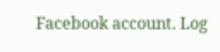Facebook account. Log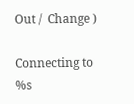Out /  Change )

Connecting to %s